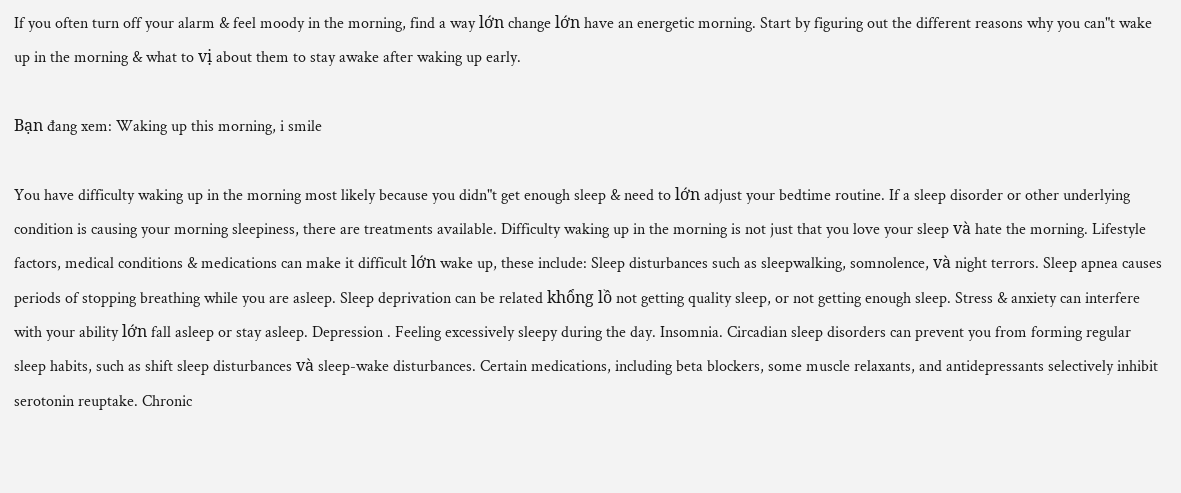If you often turn off your alarm & feel moody in the morning, find a way lớn change lớn have an energetic morning. Start by figuring out the different reasons why you can"t wake up in the morning & what to vị about them to stay awake after waking up early.

Bạn đang xem: Waking up this morning, i smile

You have difficulty waking up in the morning most likely because you didn"t get enough sleep & need to lớn adjust your bedtime routine. If a sleep disorder or other underlying condition is causing your morning sleepiness, there are treatments available. Difficulty waking up in the morning is not just that you love your sleep và hate the morning. Lifestyle factors, medical conditions & medications can make it difficult lớn wake up, these include: Sleep disturbances such as sleepwalking, somnolence, và night terrors. Sleep apnea causes periods of stopping breathing while you are asleep. Sleep deprivation can be related khổng lồ not getting quality sleep, or not getting enough sleep. Stress & anxiety can interfere with your ability lớn fall asleep or stay asleep. Depression . Feeling excessively sleepy during the day. Insomnia. Circadian sleep disorders can prevent you from forming regular sleep habits, such as shift sleep disturbances và sleep-wake disturbances. Certain medications, including beta blockers, some muscle relaxants, and antidepressants selectively inhibit serotonin reuptake. Chronic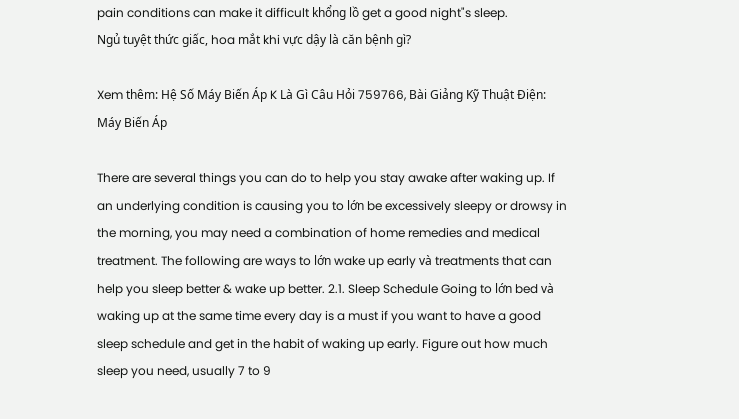pain conditions can make it difficult khổng lồ get a good night"s sleep.
Ngủ tuyệt thức giấc, hoa mắt khi vực dậy là căn bệnh gì?

Xem thêm: Hệ Số Máy Biến Áp K Là Gì Câu Hỏi 759766, Bài Giảng Kỹ Thuật Điện: Máy Biến Áp

There are several things you can do to help you stay awake after waking up. If an underlying condition is causing you to lớn be excessively sleepy or drowsy in the morning, you may need a combination of home remedies and medical treatment. The following are ways to lớn wake up early và treatments that can help you sleep better & wake up better. 2.1. Sleep Schedule Going to lớn bed và waking up at the same time every day is a must if you want to have a good sleep schedule and get in the habit of waking up early. Figure out how much sleep you need, usually 7 to 9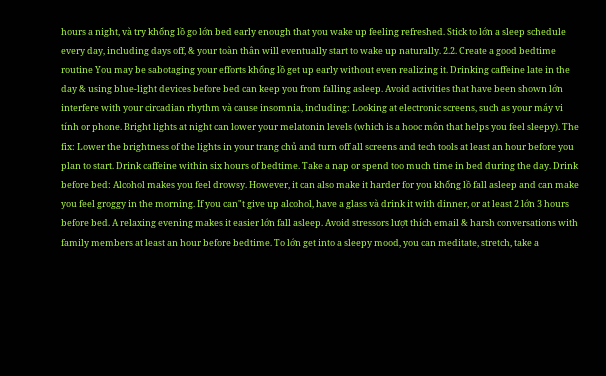hours a night, và try khổng lồ go lớn bed early enough that you wake up feeling refreshed. Stick to lớn a sleep schedule every day, including days off, & your toàn thân will eventually start to wake up naturally. 2.2. Create a good bedtime routine You may be sabotaging your efforts khổng lồ get up early without even realizing it. Drinking caffeine late in the day & using blue-light devices before bed can keep you from falling asleep. Avoid activities that have been shown lớn interfere with your circadian rhythm và cause insomnia, including: Looking at electronic screens, such as your máy vi tính or phone. Bright lights at night can lower your melatonin levels (which is a hooc môn that helps you feel sleepy). The fix: Lower the brightness of the lights in your trang chủ and turn off all screens and tech tools at least an hour before you plan to start. Drink caffeine within six hours of bedtime. Take a nap or spend too much time in bed during the day. Drink before bed: Alcohol makes you feel drowsy. However, it can also make it harder for you khổng lồ fall asleep and can make you feel groggy in the morning. If you can"t give up alcohol, have a glass và drink it with dinner, or at least 2 lớn 3 hours before bed. A relaxing evening makes it easier lớn fall asleep. Avoid stressors lượt thích email & harsh conversations with family members at least an hour before bedtime. To lớn get into a sleepy mood, you can meditate, stretch, take a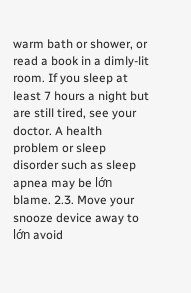warm bath or shower, or read a book in a dimly-lit room. If you sleep at least 7 hours a night but are still tired, see your doctor. A health problem or sleep disorder such as sleep apnea may be lớn blame. 2.3. Move your snooze device away to lớn avoid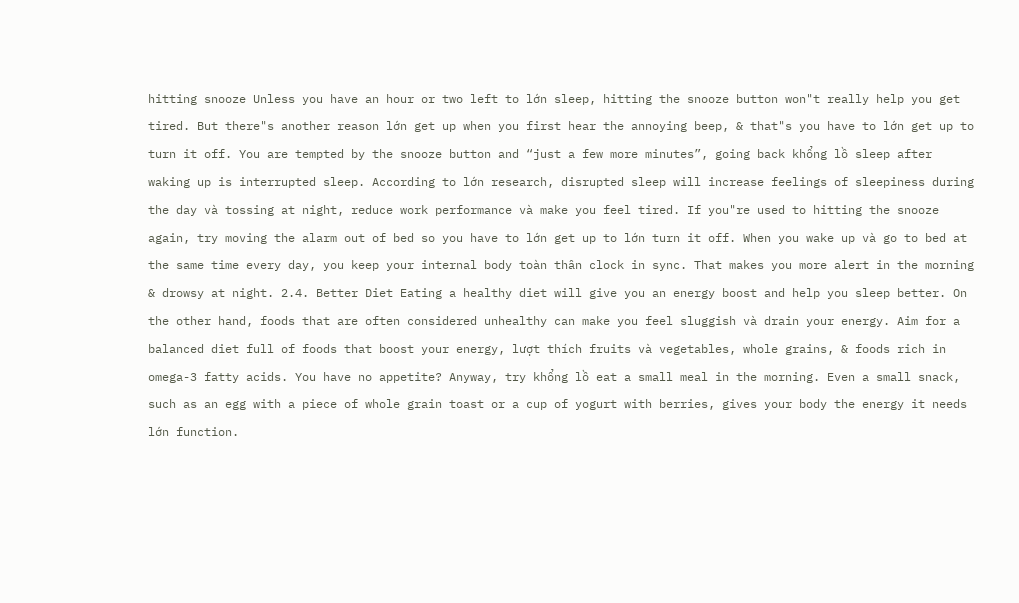hitting snooze Unless you have an hour or two left to lớn sleep, hitting the snooze button won"t really help you get tired. But there"s another reason lớn get up when you first hear the annoying beep, & that"s you have to lớn get up to turn it off. You are tempted by the snooze button and “just a few more minutes”, going back khổng lồ sleep after waking up is interrupted sleep. According to lớn research, disrupted sleep will increase feelings of sleepiness during the day và tossing at night, reduce work performance và make you feel tired. If you"re used to hitting the snooze again, try moving the alarm out of bed so you have to lớn get up to lớn turn it off. When you wake up và go to bed at the same time every day, you keep your internal body toàn thân clock in sync. That makes you more alert in the morning & drowsy at night. 2.4. Better Diet Eating a healthy diet will give you an energy boost and help you sleep better. On the other hand, foods that are often considered unhealthy can make you feel sluggish và drain your energy. Aim for a balanced diet full of foods that boost your energy, lượt thích fruits và vegetables, whole grains, & foods rich in omega-3 fatty acids. You have no appetite? Anyway, try khổng lồ eat a small meal in the morning. Even a small snack, such as an egg with a piece of whole grain toast or a cup of yogurt with berries, gives your body the energy it needs lớn function.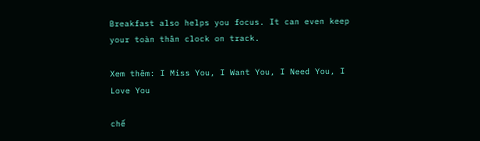Breakfast also helps you focus. It can even keep your toàn thân clock on track.

Xem thêm: I Miss You, I Want You, I Need You, I Love You

chế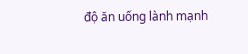độ ăn uống lành mạnh